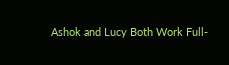Ashok and Lucy Both Work Full-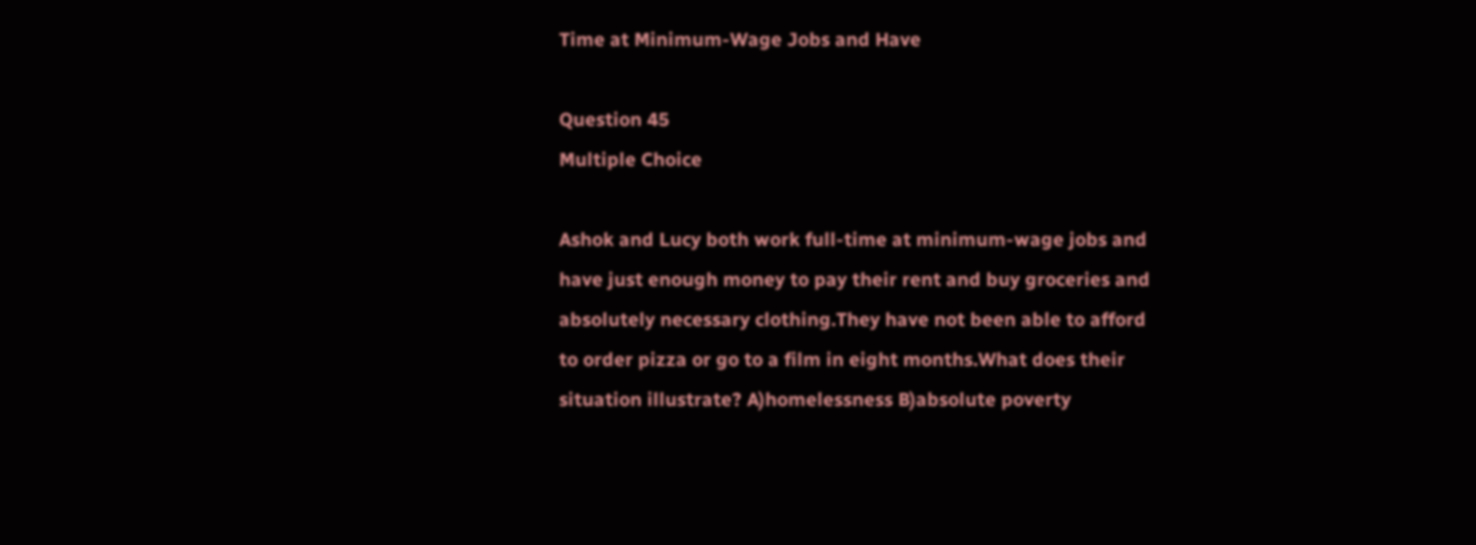Time at Minimum-Wage Jobs and Have

Question 45
Multiple Choice

Ashok and Lucy both work full-time at minimum-wage jobs and have just enough money to pay their rent and buy groceries and absolutely necessary clothing.They have not been able to afford to order pizza or go to a film in eight months.What does their situation illustrate? A)homelessness B)absolute poverty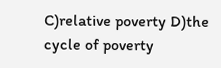C)relative poverty D)the cycle of poverty